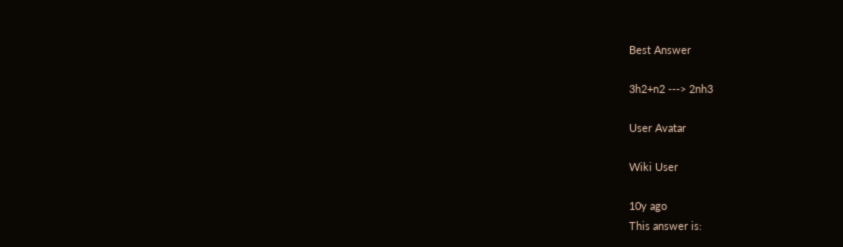Best Answer

3h2+n2 ---> 2nh3

User Avatar

Wiki User

10y ago
This answer is: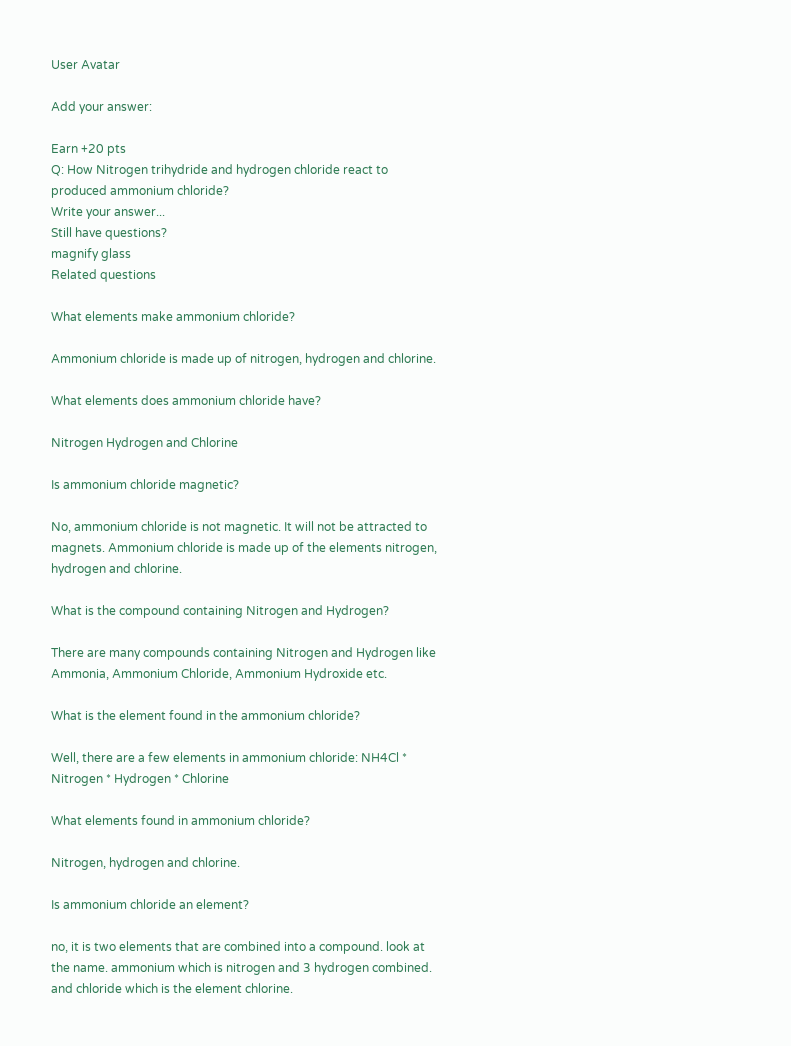User Avatar

Add your answer:

Earn +20 pts
Q: How Nitrogen trihydride and hydrogen chloride react to produced ammonium chloride?
Write your answer...
Still have questions?
magnify glass
Related questions

What elements make ammonium chloride?

Ammonium chloride is made up of nitrogen, hydrogen and chlorine.

What elements does ammonium chloride have?

Nitrogen Hydrogen and Chlorine

Is ammonium chloride magnetic?

No, ammonium chloride is not magnetic. It will not be attracted to magnets. Ammonium chloride is made up of the elements nitrogen, hydrogen and chlorine.

What is the compound containing Nitrogen and Hydrogen?

There are many compounds containing Nitrogen and Hydrogen like Ammonia, Ammonium Chloride, Ammonium Hydroxide etc.

What is the element found in the ammonium chloride?

Well, there are a few elements in ammonium chloride: NH4Cl * Nitrogen * Hydrogen * Chlorine

What elements found in ammonium chloride?

Nitrogen, hydrogen and chlorine.

Is ammonium chloride an element?

no, it is two elements that are combined into a compound. look at the name. ammonium which is nitrogen and 3 hydrogen combined. and chloride which is the element chlorine.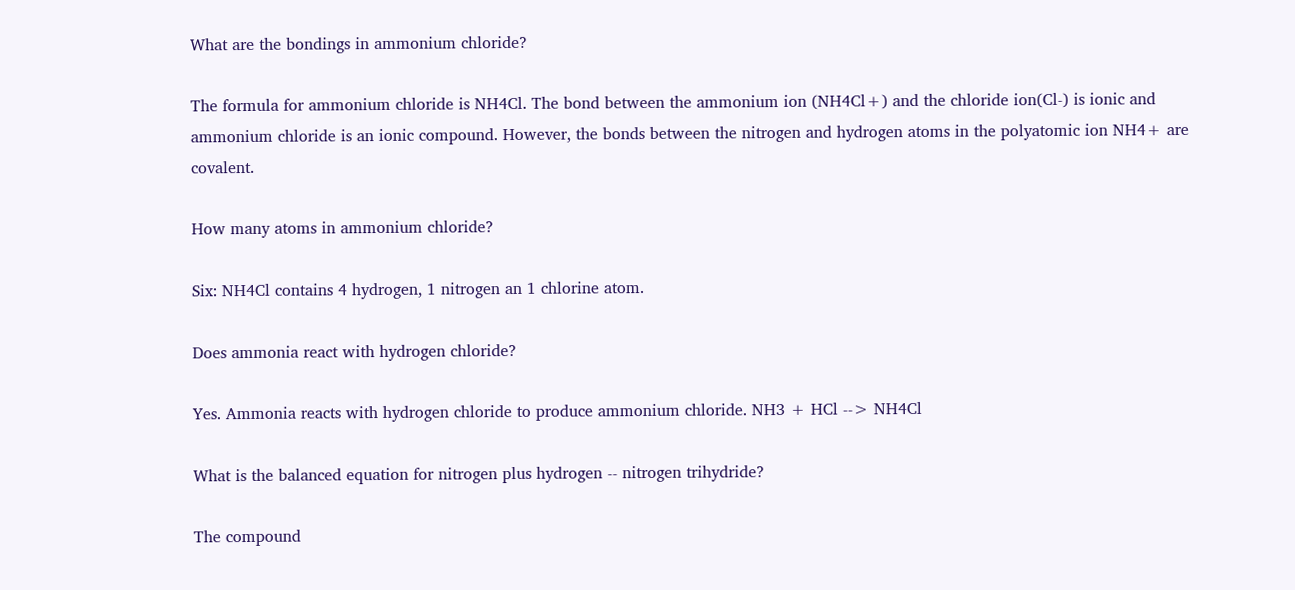What are the bondings in ammonium chloride?

The formula for ammonium chloride is NH4Cl. The bond between the ammonium ion (NH4Cl+) and the chloride ion(Cl-) is ionic and ammonium chloride is an ionic compound. However, the bonds between the nitrogen and hydrogen atoms in the polyatomic ion NH4+ are covalent.

How many atoms in ammonium chloride?

Six: NH4Cl contains 4 hydrogen, 1 nitrogen an 1 chlorine atom.

Does ammonia react with hydrogen chloride?

Yes. Ammonia reacts with hydrogen chloride to produce ammonium chloride. NH3 + HCl --> NH4Cl

What is the balanced equation for nitrogen plus hydrogen -- nitrogen trihydride?

The compound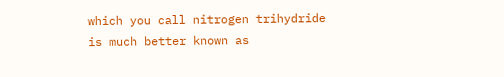which you call nitrogen trihydride is much better known as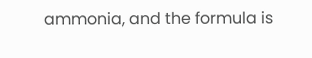ammonia, and the formula is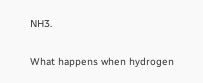NH3.

What happens when hydrogen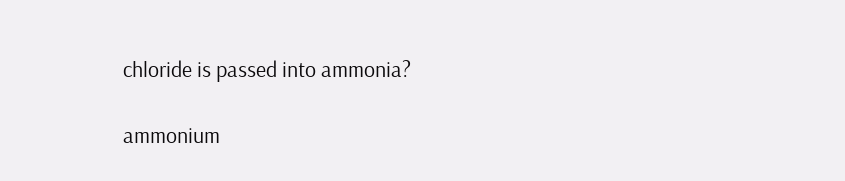chloride is passed into ammonia?

ammonium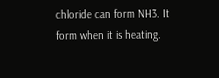chloride can form NH3. It form when it is heating.